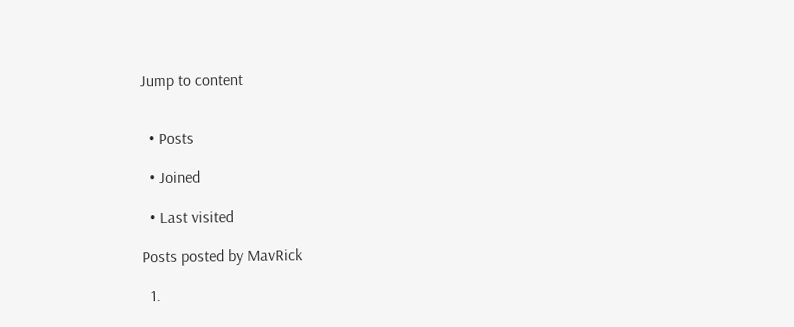Jump to content


  • Posts

  • Joined

  • Last visited

Posts posted by MavRick

  1.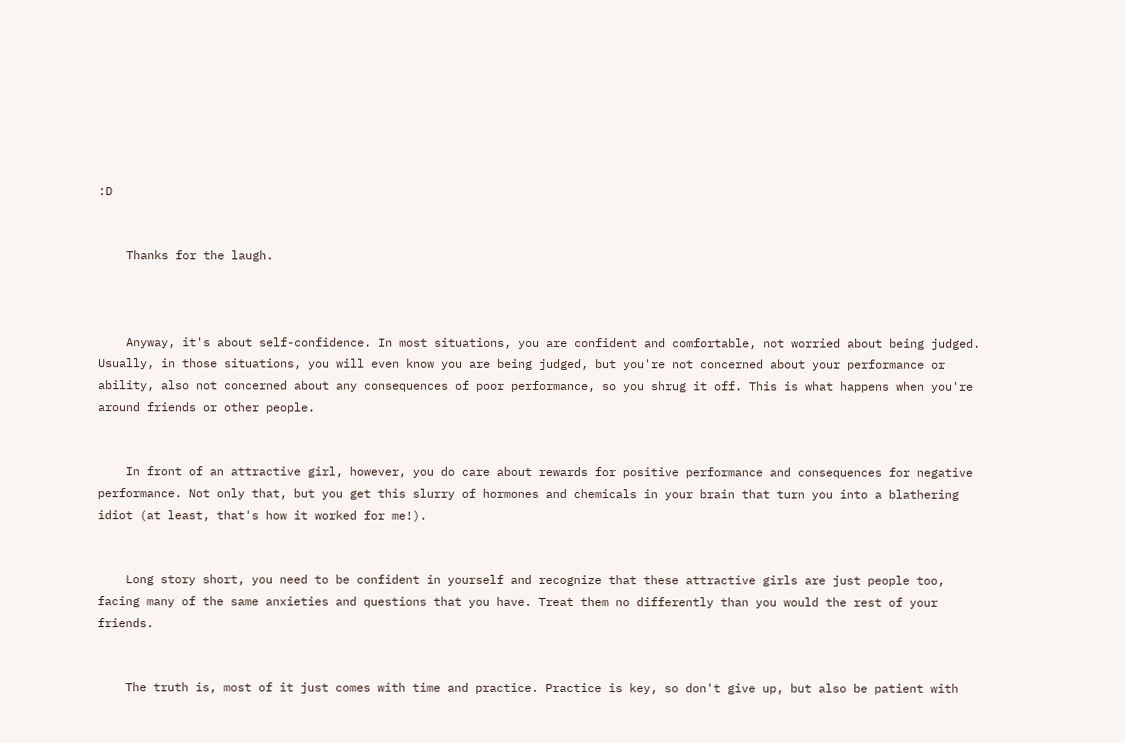:D


    Thanks for the laugh.



    Anyway, it's about self-confidence. In most situations, you are confident and comfortable, not worried about being judged. Usually, in those situations, you will even know you are being judged, but you're not concerned about your performance or ability, also not concerned about any consequences of poor performance, so you shrug it off. This is what happens when you're around friends or other people.


    In front of an attractive girl, however, you do care about rewards for positive performance and consequences for negative performance. Not only that, but you get this slurry of hormones and chemicals in your brain that turn you into a blathering idiot (at least, that's how it worked for me!).


    Long story short, you need to be confident in yourself and recognize that these attractive girls are just people too, facing many of the same anxieties and questions that you have. Treat them no differently than you would the rest of your friends.


    The truth is, most of it just comes with time and practice. Practice is key, so don't give up, but also be patient with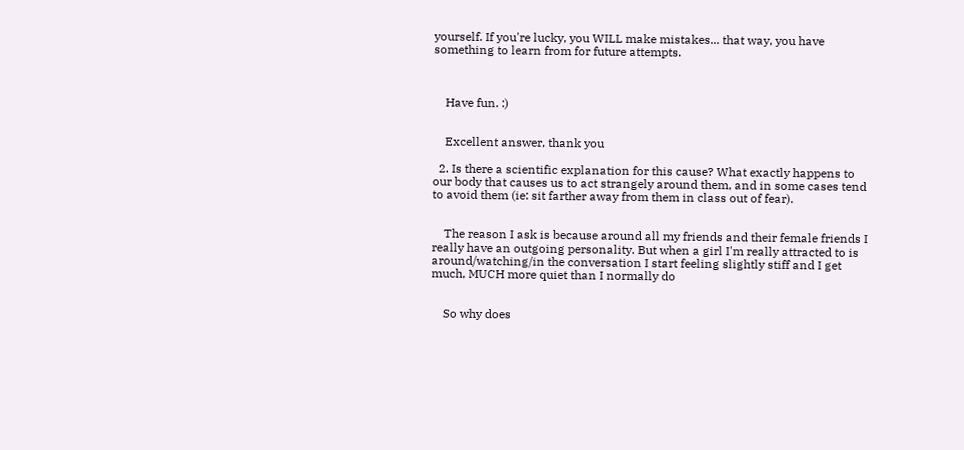yourself. If you're lucky, you WILL make mistakes... that way, you have something to learn from for future attempts.



    Have fun. :)


    Excellent answer, thank you

  2. Is there a scientific explanation for this cause? What exactly happens to our body that causes us to act strangely around them, and in some cases tend to avoid them (ie: sit farther away from them in class out of fear).


    The reason I ask is because around all my friends and their female friends I really have an outgoing personality. But when a girl I'm really attracted to is around/watching/in the conversation I start feeling slightly stiff and I get much, MUCH more quiet than I normally do


    So why does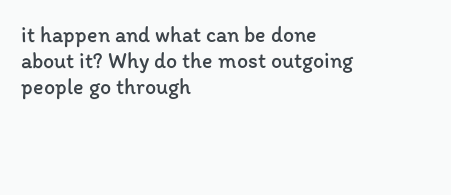it happen and what can be done about it? Why do the most outgoing people go through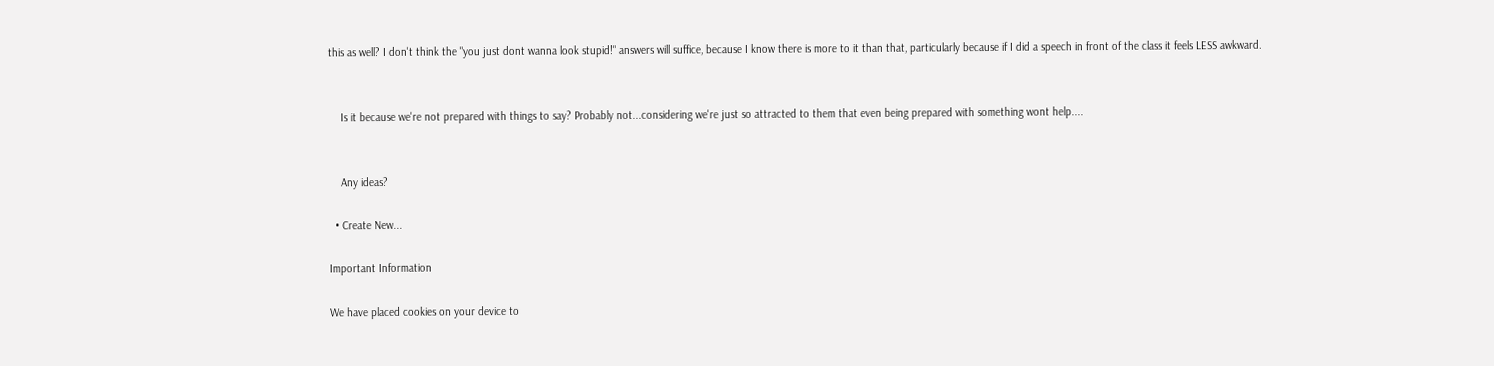this as well? I don't think the "you just dont wanna look stupid!" answers will suffice, because I know there is more to it than that, particularly because if I did a speech in front of the class it feels LESS awkward.


    Is it because we're not prepared with things to say? Probably not...considering we're just so attracted to them that even being prepared with something wont help....


    Any ideas?

  • Create New...

Important Information

We have placed cookies on your device to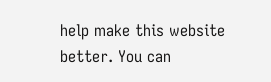help make this website better. You can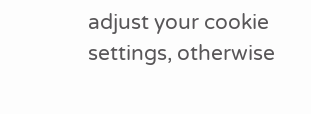adjust your cookie settings, otherwise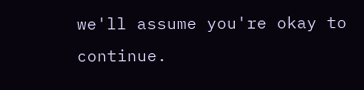we'll assume you're okay to continue.